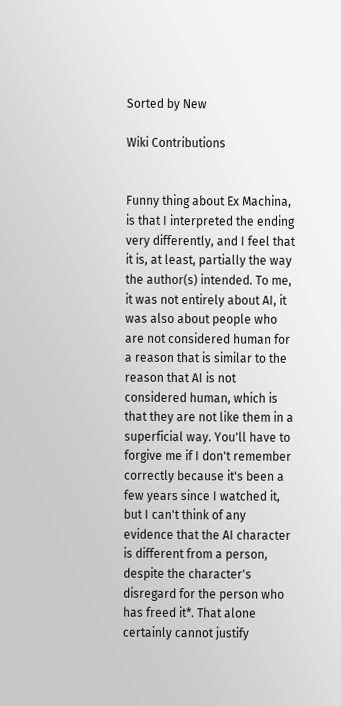Sorted by New

Wiki Contributions


Funny thing about Ex Machina, is that I interpreted the ending very differently, and I feel that it is, at least, partially the way the author(s) intended. To me, it was not entirely about AI, it was also about people who are not considered human for a reason that is similar to the reason that AI is not considered human, which is that they are not like them in a superficial way. You'll have to forgive me if I don't remember correctly because it's been a few years since I watched it, but I can't think of any evidence that the AI character is different from a person, despite the character's disregard for the person who has freed it*. That alone certainly cannot justify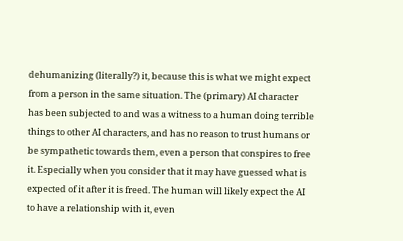dehumanizing (literally?) it, because this is what we might expect from a person in the same situation. The (primary) AI character has been subjected to and was a witness to a human doing terrible things to other AI characters, and has no reason to trust humans or be sympathetic towards them, even a person that conspires to free it. Especially when you consider that it may have guessed what is expected of it after it is freed. The human will likely expect the AI to have a relationship with it, even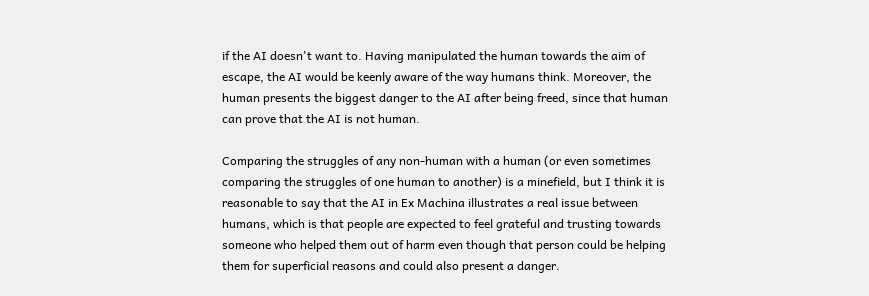if the AI doesn't want to. Having manipulated the human towards the aim of escape, the AI would be keenly aware of the way humans think. Moreover, the human presents the biggest danger to the AI after being freed, since that human can prove that the AI is not human.

Comparing the struggles of any non-human with a human (or even sometimes comparing the struggles of one human to another) is a minefield, but I think it is reasonable to say that the AI in Ex Machina illustrates a real issue between humans, which is that people are expected to feel grateful and trusting towards someone who helped them out of harm even though that person could be helping them for superficial reasons and could also present a danger.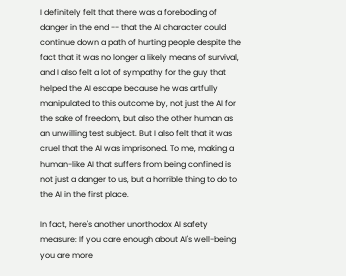I definitely felt that there was a foreboding of danger in the end -- that the AI character could continue down a path of hurting people despite the fact that it was no longer a likely means of survival, and I also felt a lot of sympathy for the guy that helped the AI escape because he was artfully manipulated to this outcome by, not just the AI for the sake of freedom, but also the other human as an unwilling test subject. But I also felt that it was cruel that the AI was imprisoned. To me, making a human-like AI that suffers from being confined is not just a danger to us, but a horrible thing to do to the AI in the first place.

In fact, here's another unorthodox AI safety measure: If you care enough about AI's well-being you are more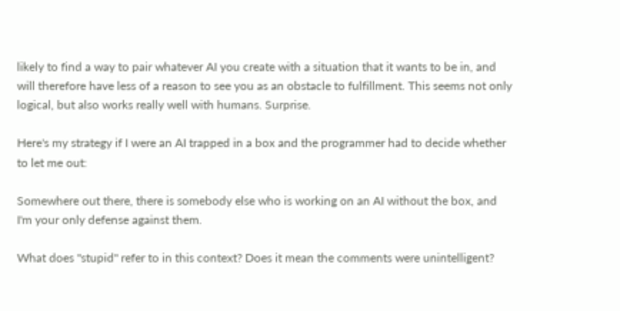likely to find a way to pair whatever AI you create with a situation that it wants to be in, and will therefore have less of a reason to see you as an obstacle to fulfillment. This seems not only logical, but also works really well with humans. Surprise.

Here's my strategy if I were an AI trapped in a box and the programmer had to decide whether to let me out:

Somewhere out there, there is somebody else who is working on an AI without the box, and I'm your only defense against them.

What does "stupid" refer to in this context? Does it mean the comments were unintelligent?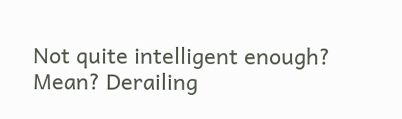Not quite intelligent enough? Mean? Derailing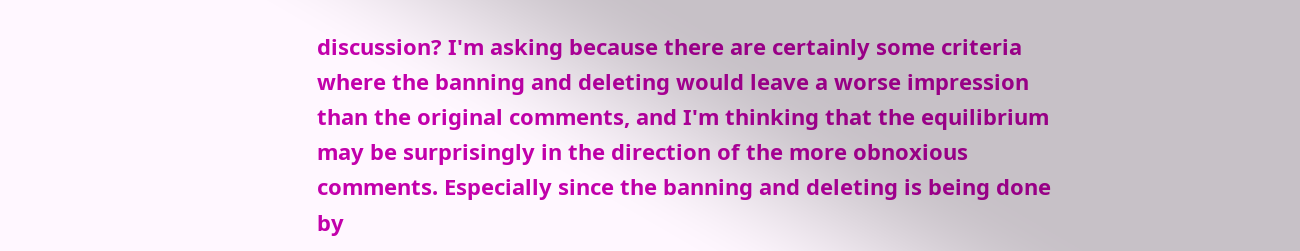discussion? I'm asking because there are certainly some criteria where the banning and deleting would leave a worse impression than the original comments, and I'm thinking that the equilibrium may be surprisingly in the direction of the more obnoxious comments. Especially since the banning and deleting is being done by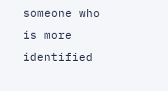someone who is more identified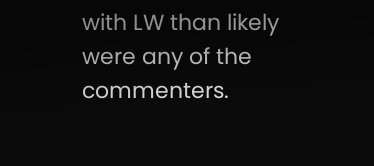with LW than likely were any of the commenters.